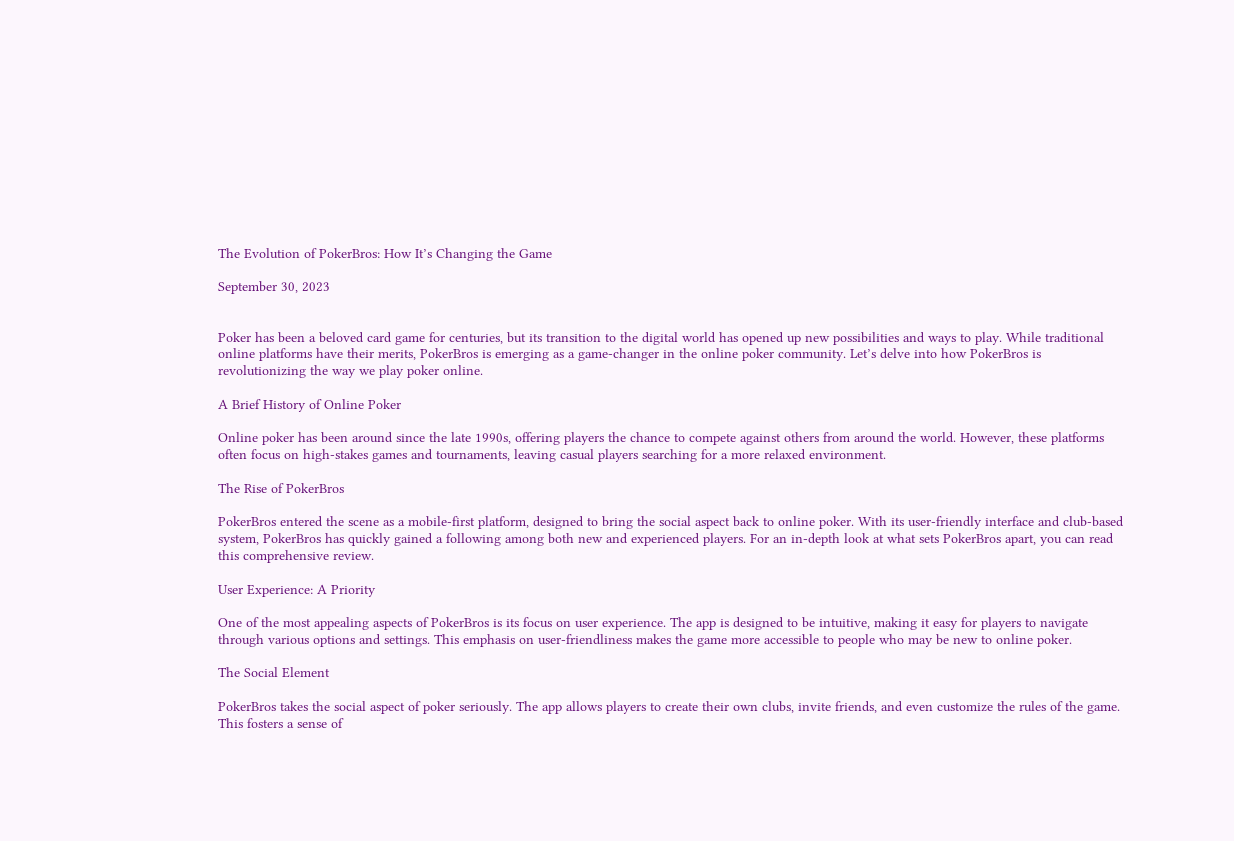The Evolution of PokerBros: How It’s Changing the Game

September 30, 2023


Poker has been a beloved card game for centuries, but its transition to the digital world has opened up new possibilities and ways to play. While traditional online platforms have their merits, PokerBros is emerging as a game-changer in the online poker community. Let’s delve into how PokerBros is revolutionizing the way we play poker online.

A Brief History of Online Poker

Online poker has been around since the late 1990s, offering players the chance to compete against others from around the world. However, these platforms often focus on high-stakes games and tournaments, leaving casual players searching for a more relaxed environment.

The Rise of PokerBros

PokerBros entered the scene as a mobile-first platform, designed to bring the social aspect back to online poker. With its user-friendly interface and club-based system, PokerBros has quickly gained a following among both new and experienced players. For an in-depth look at what sets PokerBros apart, you can read this comprehensive review.

User Experience: A Priority

One of the most appealing aspects of PokerBros is its focus on user experience. The app is designed to be intuitive, making it easy for players to navigate through various options and settings. This emphasis on user-friendliness makes the game more accessible to people who may be new to online poker.

The Social Element

PokerBros takes the social aspect of poker seriously. The app allows players to create their own clubs, invite friends, and even customize the rules of the game. This fosters a sense of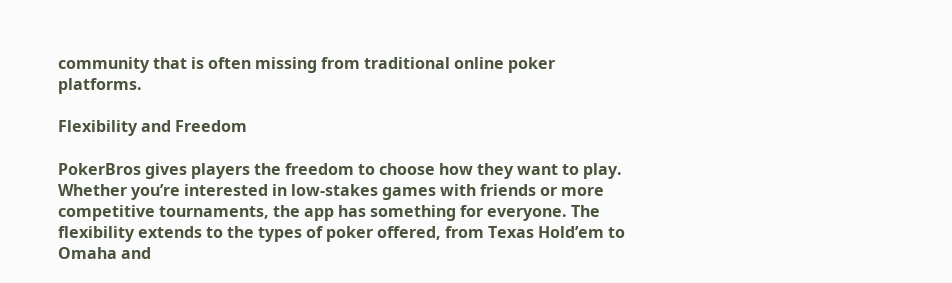community that is often missing from traditional online poker platforms.

Flexibility and Freedom

PokerBros gives players the freedom to choose how they want to play. Whether you’re interested in low-stakes games with friends or more competitive tournaments, the app has something for everyone. The flexibility extends to the types of poker offered, from Texas Hold’em to Omaha and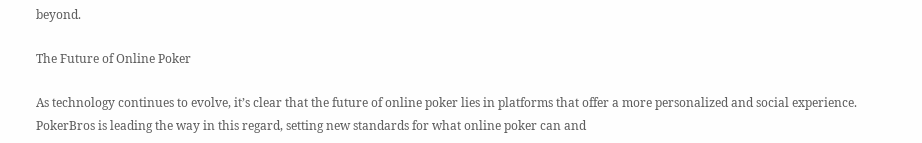beyond.

The Future of Online Poker

As technology continues to evolve, it’s clear that the future of online poker lies in platforms that offer a more personalized and social experience. PokerBros is leading the way in this regard, setting new standards for what online poker can and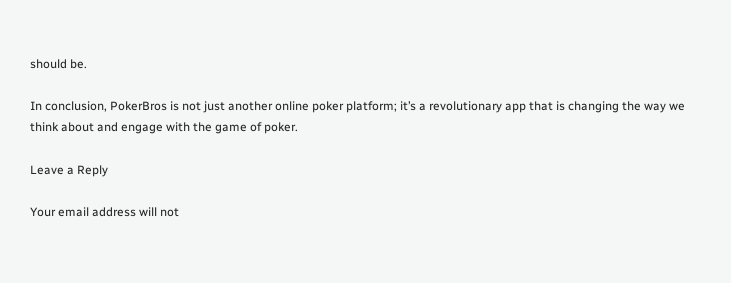should be.

In conclusion, PokerBros is not just another online poker platform; it’s a revolutionary app that is changing the way we think about and engage with the game of poker.

Leave a Reply

Your email address will not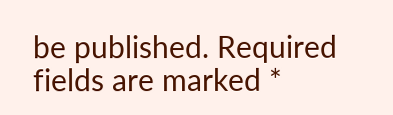be published. Required fields are marked *